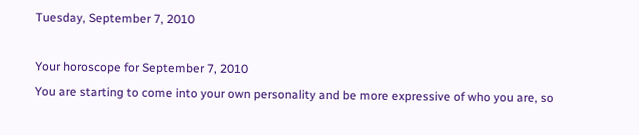Tuesday, September 7, 2010

Your horoscope for September 7, 2010
You are starting to come into your own personality and be more expressive of who you are, so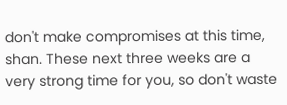don't make compromises at this time, shan. These next three weeks are a very strong time for you, so don't waste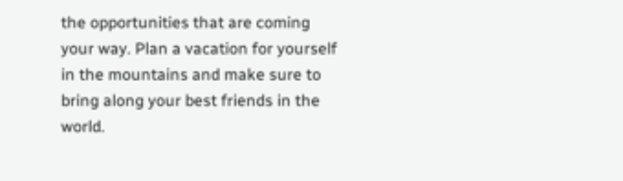the opportunities that are coming your way. Plan a vacation for yourself in the mountains and make sure to bring along your best friends in the world.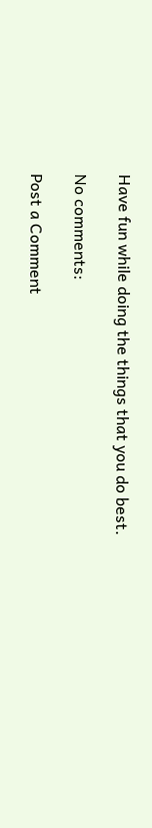Have fun while doing the things that you do best.

No comments:

Post a Comment